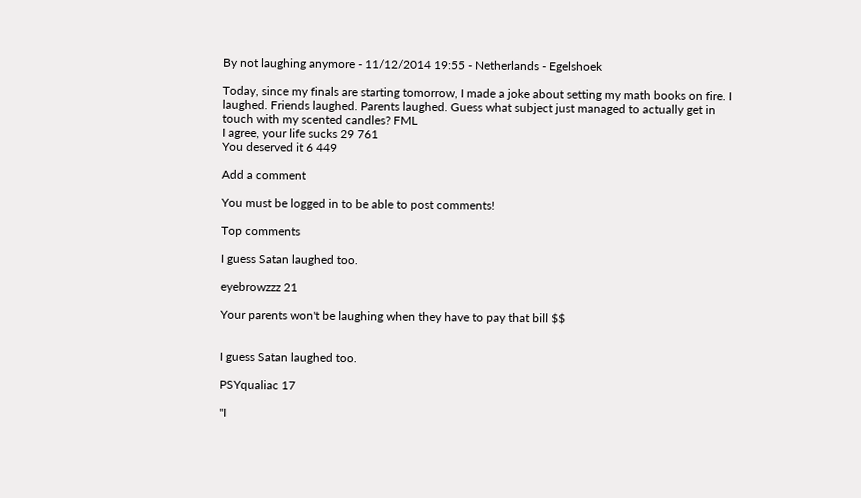By not laughing anymore - 11/12/2014 19:55 - Netherlands - Egelshoek

Today, since my finals are starting tomorrow, I made a joke about setting my math books on fire. I laughed. Friends laughed. Parents laughed. Guess what subject just managed to actually get in touch with my scented candles? FML
I agree, your life sucks 29 761
You deserved it 6 449

Add a comment

You must be logged in to be able to post comments!

Top comments

I guess Satan laughed too.

eyebrowzzz 21

Your parents won't be laughing when they have to pay that bill $$


I guess Satan laughed too.

PSYqualiac 17

"I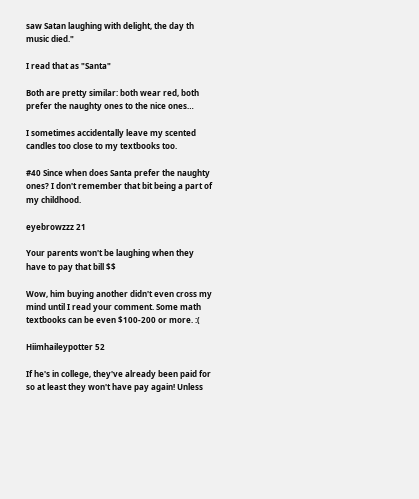saw Satan laughing with delight, the day th music died."

I read that as "Santa"

Both are pretty similar: both wear red, both prefer the naughty ones to the nice ones…

I sometimes accidentally leave my scented candles too close to my textbooks too.

#40 Since when does Santa prefer the naughty ones? I don't remember that bit being a part of my childhood.

eyebrowzzz 21

Your parents won't be laughing when they have to pay that bill $$

Wow, him buying another didn't even cross my mind until I read your comment. Some math textbooks can be even $100-200 or more. :(

Hiimhaileypotter 52

If he's in college, they've already been paid for so at least they won't have pay again! Unless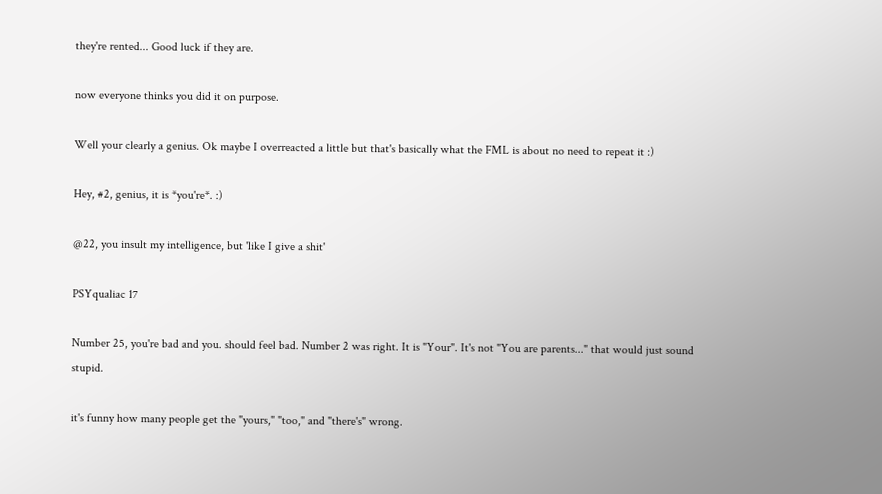they're rented... Good luck if they are.

now everyone thinks you did it on purpose.

Well your clearly a genius. Ok maybe I overreacted a little but that's basically what the FML is about no need to repeat it :)

Hey, #2, genius, it is *you're*. :)

@22, you insult my intelligence, but 'like I give a shit'

PSYqualiac 17

Number 25, you're bad and you. should feel bad. Number 2 was right. It is "Your". It's not "You are parents..." that would just sound stupid.

it's funny how many people get the "yours," "too," and "there's" wrong.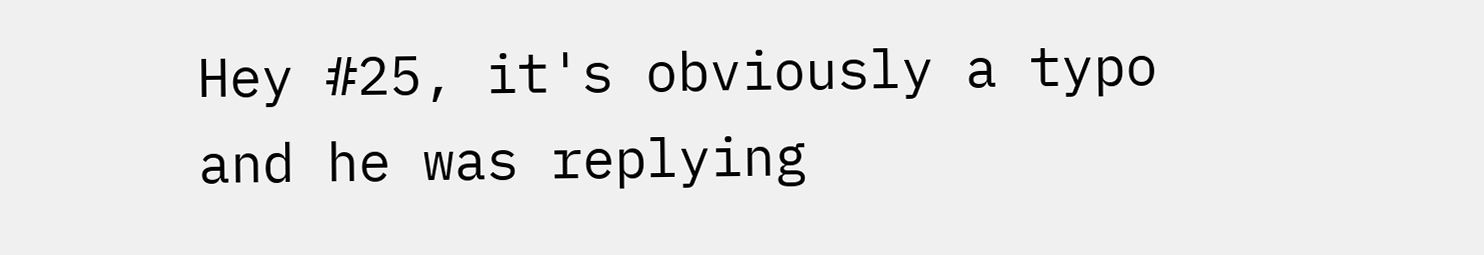Hey #25, it's obviously a typo and he was replying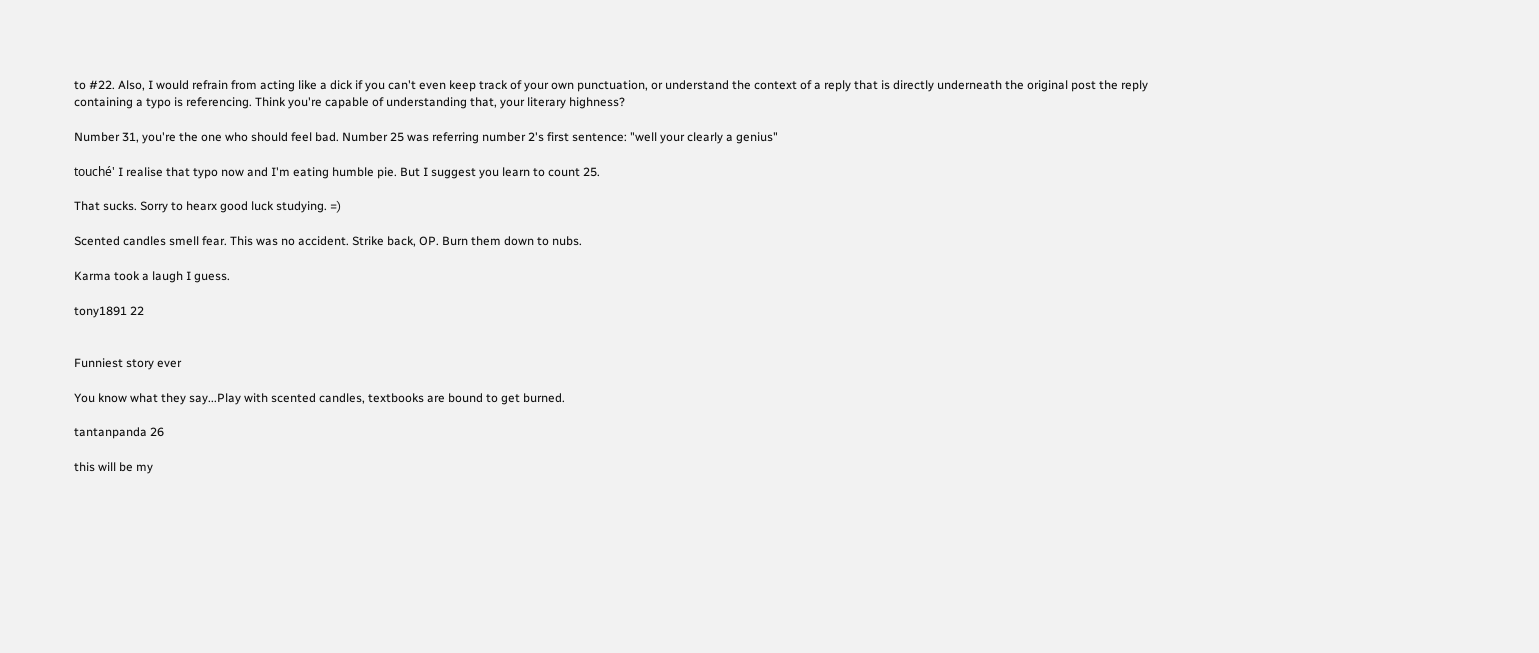to #22. Also, I would refrain from acting like a dick if you can't even keep track of your own punctuation, or understand the context of a reply that is directly underneath the original post the reply containing a typo is referencing. Think you're capable of understanding that, your literary highness?

Number 31, you're the one who should feel bad. Number 25 was referring number 2's first sentence: "well your clearly a genius"

touché' I realise that typo now and I'm eating humble pie. But I suggest you learn to count 25.

That sucks. Sorry to hearx good luck studying. =)

Scented candles smell fear. This was no accident. Strike back, OP. Burn them down to nubs.

Karma took a laugh I guess.

tony1891 22


Funniest story ever

You know what they say...Play with scented candles, textbooks are bound to get burned.

tantanpanda 26

this will be my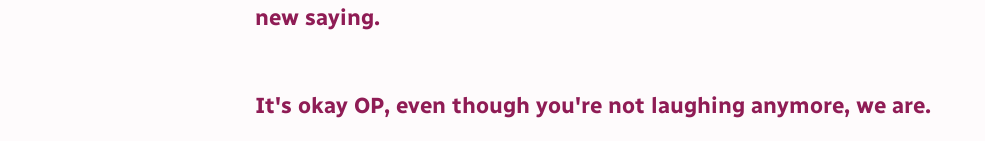new saying.

It's okay OP, even though you're not laughing anymore, we are.